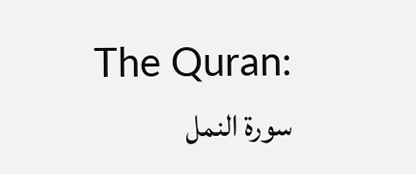The Quran:
سورة النمل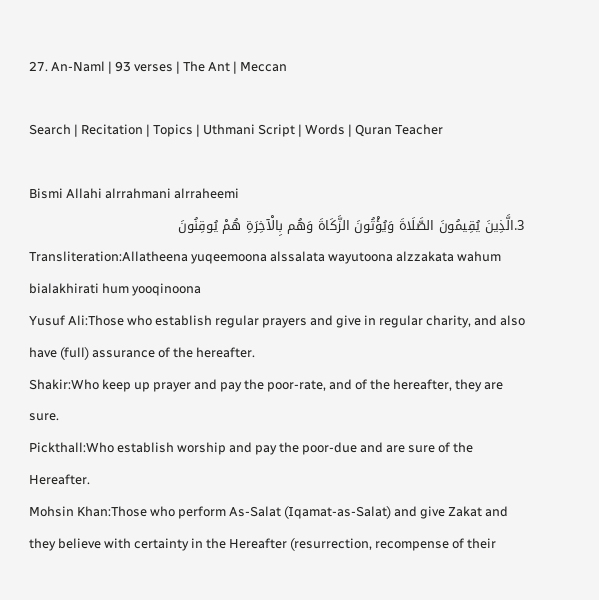27. An-Naml | 93 verses | The Ant | Meccan

Search | Recitation | Topics | Uthmani Script | Words | Quran Teacher

Bismi Allahi alrrahmani alrraheemi
3.الَّذِينَ يُقِيمُونَ الصَّلَاةَ وَيُؤْتُونَ الزَّكَاةَ وَهُم بِالْآخِرَةِ هُمْ يُوقِنُونَ
Transliteration:Allatheena yuqeemoona alssalata wayutoona alzzakata wahum bialakhirati hum yooqinoona
Yusuf Ali:Those who establish regular prayers and give in regular charity, and also have (full) assurance of the hereafter.
Shakir:Who keep up prayer and pay the poor-rate, and of the hereafter, they are sure.
Pickthall:Who establish worship and pay the poor-due and are sure of the Hereafter.
Mohsin Khan:Those who perform As-Salat (Iqamat-as-Salat) and give Zakat and they believe with certainty in the Hereafter (resurrection, recompense of their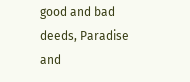good and bad deeds, Paradise and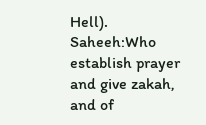Hell).
Saheeh:Who establish prayer and give zakah, and of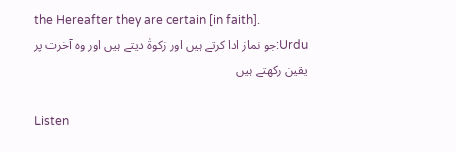the Hereafter they are certain [in faith].
Urdu:جو نماز ادا کرتے ہیں اور زکوةٰ دیتے ہیں اور وہ آخرت پر یقین رکھتے ہیں

Listen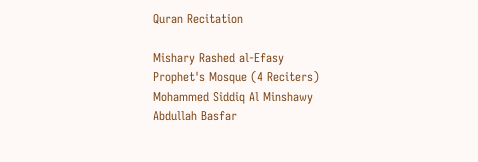Quran Recitation

Mishary Rashed al-Efasy
Prophet's Mosque (4 Reciters)
Mohammed Siddiq Al Minshawy
Abdullah Basfar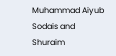Muhammad Aiyub
Sodais and Shuraim